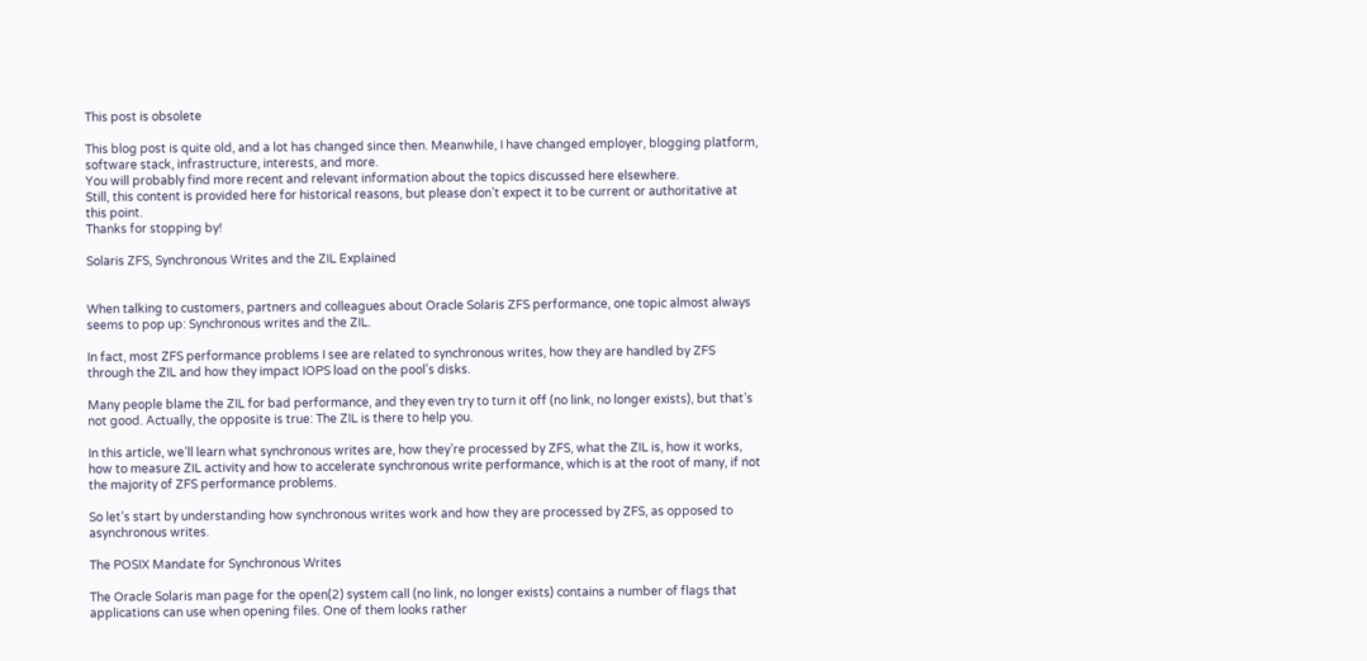This post is obsolete

This blog post is quite old, and a lot has changed since then. Meanwhile, I have changed employer, blogging platform, software stack, infrastructure, interests, and more.
You will probably find more recent and relevant information about the topics discussed here elsewhere.
Still, this content is provided here for historical reasons, but please don’t expect it to be current or authoritative at this point.
Thanks for stopping by!

Solaris ZFS, Synchronous Writes and the ZIL Explained


When talking to customers, partners and colleagues about Oracle Solaris ZFS performance, one topic almost always seems to pop up: Synchronous writes and the ZIL.

In fact, most ZFS performance problems I see are related to synchronous writes, how they are handled by ZFS through the ZIL and how they impact IOPS load on the pool’s disks.

Many people blame the ZIL for bad performance, and they even try to turn it off (no link, no longer exists), but that’s not good. Actually, the opposite is true: The ZIL is there to help you.

In this article, we’ll learn what synchronous writes are, how they’re processed by ZFS, what the ZIL is, how it works, how to measure ZIL activity and how to accelerate synchronous write performance, which is at the root of many, if not the majority of ZFS performance problems.

So let’s start by understanding how synchronous writes work and how they are processed by ZFS, as opposed to asynchronous writes.

The POSIX Mandate for Synchronous Writes

The Oracle Solaris man page for the open(2) system call (no link, no longer exists) contains a number of flags that applications can use when opening files. One of them looks rather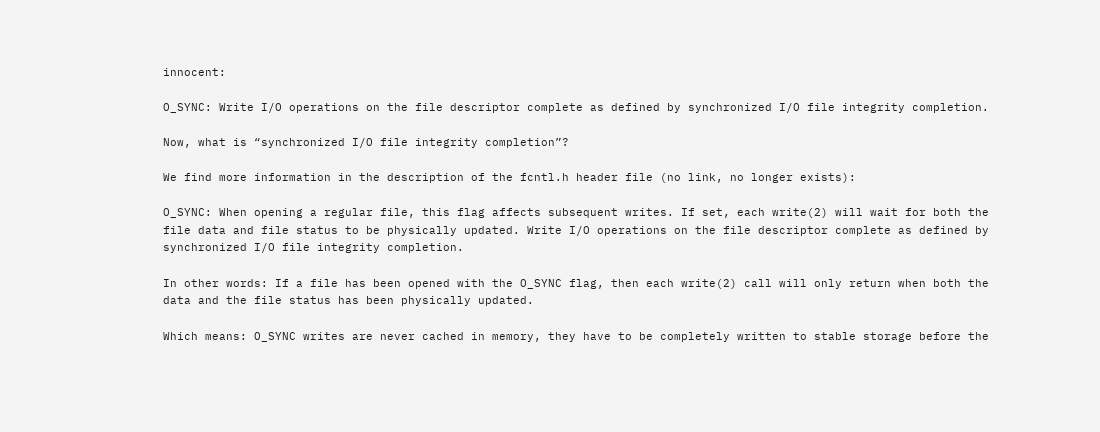innocent:

O_SYNC: Write I/O operations on the file descriptor complete as defined by synchronized I/O file integrity completion.

Now, what is “synchronized I/O file integrity completion”?

We find more information in the description of the fcntl.h header file (no link, no longer exists):

O_SYNC: When opening a regular file, this flag affects subsequent writes. If set, each write(2) will wait for both the file data and file status to be physically updated. Write I/O operations on the file descriptor complete as defined by synchronized I/O file integrity completion.

In other words: If a file has been opened with the O_SYNC flag, then each write(2) call will only return when both the data and the file status has been physically updated.

Which means: O_SYNC writes are never cached in memory, they have to be completely written to stable storage before the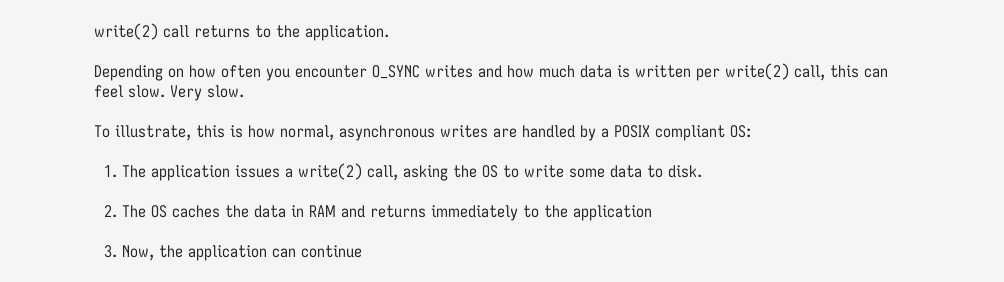write(2) call returns to the application.

Depending on how often you encounter O_SYNC writes and how much data is written per write(2) call, this can feel slow. Very slow.

To illustrate, this is how normal, asynchronous writes are handled by a POSIX compliant OS:

  1. The application issues a write(2) call, asking the OS to write some data to disk.

  2. The OS caches the data in RAM and returns immediately to the application

  3. Now, the application can continue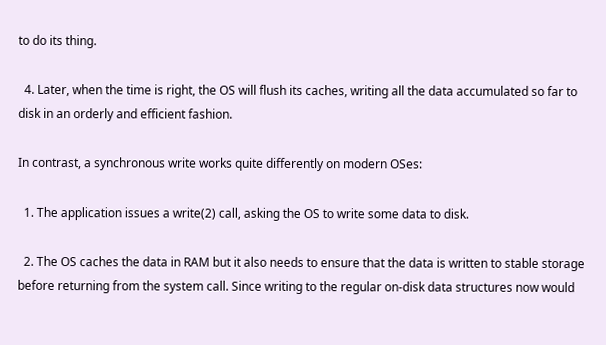to do its thing.

  4. Later, when the time is right, the OS will flush its caches, writing all the data accumulated so far to disk in an orderly and efficient fashion.

In contrast, a synchronous write works quite differently on modern OSes:

  1. The application issues a write(2) call, asking the OS to write some data to disk.

  2. The OS caches the data in RAM but it also needs to ensure that the data is written to stable storage before returning from the system call. Since writing to the regular on-disk data structures now would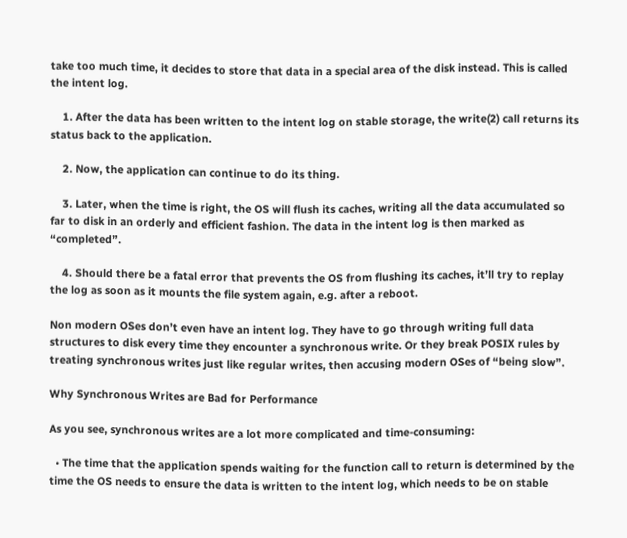take too much time, it decides to store that data in a special area of the disk instead. This is called the intent log.

    1. After the data has been written to the intent log on stable storage, the write(2) call returns its status back to the application.

    2. Now, the application can continue to do its thing.

    3. Later, when the time is right, the OS will flush its caches, writing all the data accumulated so far to disk in an orderly and efficient fashion. The data in the intent log is then marked as “completed”.

    4. Should there be a fatal error that prevents the OS from flushing its caches, it’ll try to replay the log as soon as it mounts the file system again, e.g. after a reboot.

Non modern OSes don’t even have an intent log. They have to go through writing full data structures to disk every time they encounter a synchronous write. Or they break POSIX rules by treating synchronous writes just like regular writes, then accusing modern OSes of “being slow”.

Why Synchronous Writes are Bad for Performance

As you see, synchronous writes are a lot more complicated and time-consuming:

  • The time that the application spends waiting for the function call to return is determined by the time the OS needs to ensure the data is written to the intent log, which needs to be on stable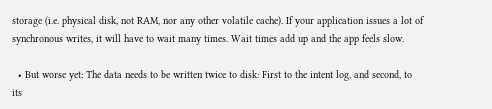storage (i.e. physical disk, not RAM, nor any other volatile cache). If your application issues a lot of synchronous writes, it will have to wait many times. Wait times add up and the app feels slow.

  • But worse yet: The data needs to be written twice to disk: First to the intent log, and second, to its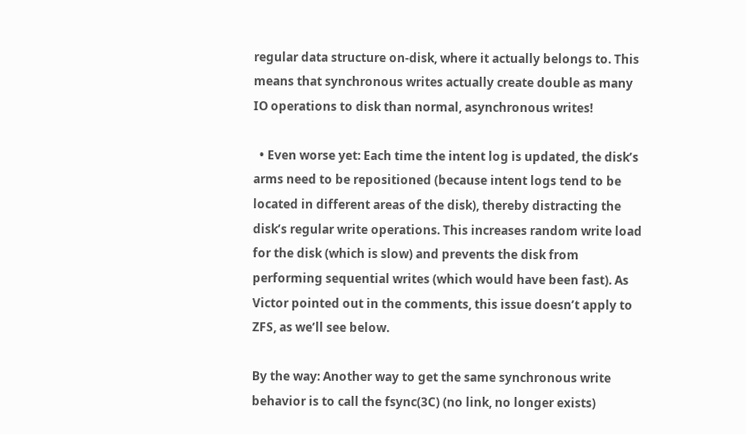regular data structure on-disk, where it actually belongs to. This means that synchronous writes actually create double as many IO operations to disk than normal, asynchronous writes!

  • Even worse yet: Each time the intent log is updated, the disk’s arms need to be repositioned (because intent logs tend to be located in different areas of the disk), thereby distracting the disk’s regular write operations. This increases random write load for the disk (which is slow) and prevents the disk from performing sequential writes (which would have been fast). As Victor pointed out in the comments, this issue doesn’t apply to ZFS, as we’ll see below.

By the way: Another way to get the same synchronous write behavior is to call the fsync(3C) (no link, no longer exists)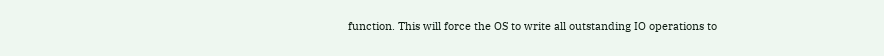function. This will force the OS to write all outstanding IO operations to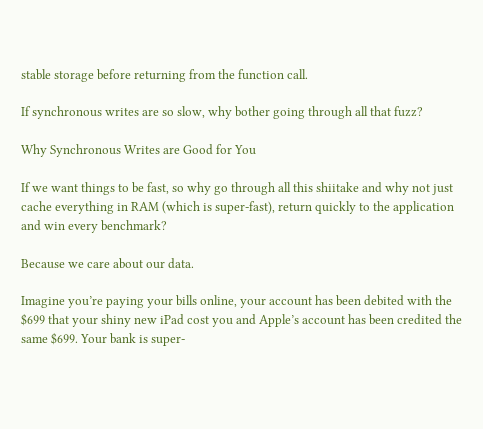stable storage before returning from the function call.

If synchronous writes are so slow, why bother going through all that fuzz?

Why Synchronous Writes are Good for You

If we want things to be fast, so why go through all this shiitake and why not just cache everything in RAM (which is super-fast), return quickly to the application and win every benchmark?

Because we care about our data.

Imagine you’re paying your bills online, your account has been debited with the $699 that your shiny new iPad cost you and Apple’s account has been credited the same $699. Your bank is super-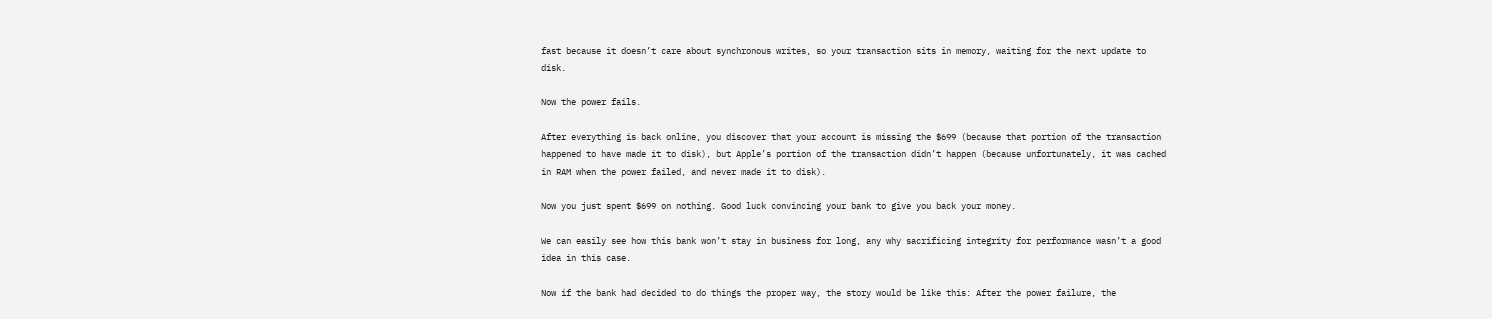fast because it doesn’t care about synchronous writes, so your transaction sits in memory, waiting for the next update to disk.

Now the power fails.

After everything is back online, you discover that your account is missing the $699 (because that portion of the transaction happened to have made it to disk), but Apple’s portion of the transaction didn’t happen (because unfortunately, it was cached in RAM when the power failed, and never made it to disk).

Now you just spent $699 on nothing. Good luck convincing your bank to give you back your money.

We can easily see how this bank won’t stay in business for long, any why sacrificing integrity for performance wasn’t a good idea in this case.

Now if the bank had decided to do things the proper way, the story would be like this: After the power failure, the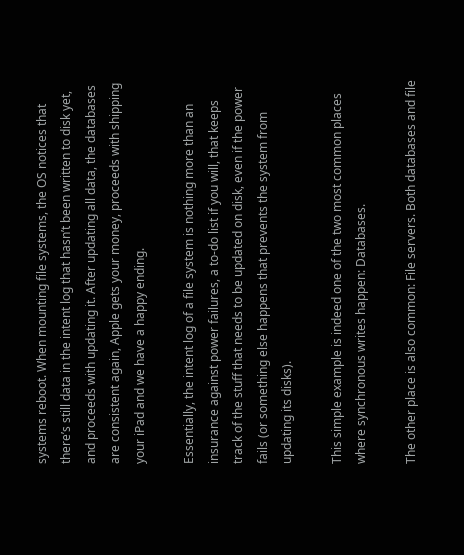systems reboot. When mounting file systems, the OS notices that there’s still data in the intent log that hasn’t been written to disk yet, and proceeds with updating it. After updating all data, the databases are consistent again, Apple gets your money, proceeds with shipping your iPad and we have a happy ending.

Essentially, the intent log of a file system is nothing more than an insurance against power failures, a to-do list if you will, that keeps track of the stuff that needs to be updated on disk, even if the power fails (or something else happens that prevents the system from updating its disks).

This simple example is indeed one of the two most common places where synchronous writes happen: Databases.

The other place is also common: File servers. Both databases and file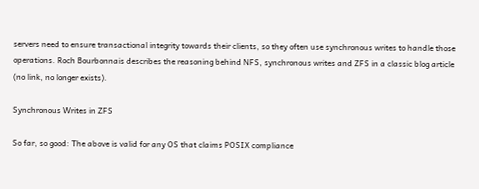servers need to ensure transactional integrity towards their clients, so they often use synchronous writes to handle those operations. Roch Bourbonnais describes the reasoning behind NFS, synchronous writes and ZFS in a classic blog article (no link, no longer exists).

Synchronous Writes in ZFS

So far, so good: The above is valid for any OS that claims POSIX compliance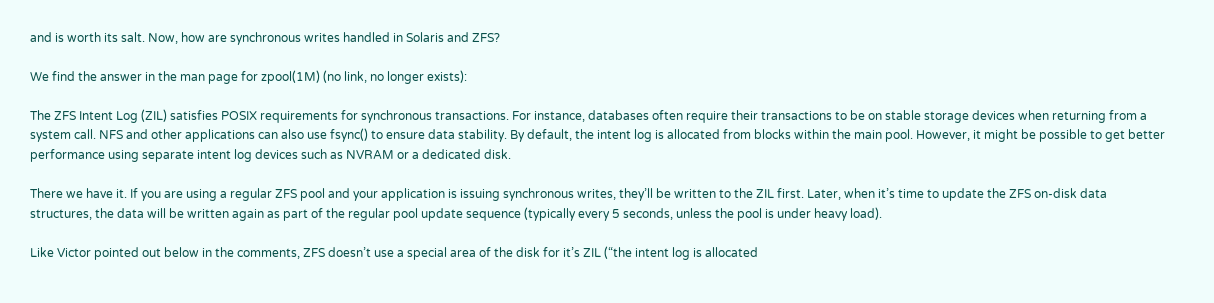and is worth its salt. Now, how are synchronous writes handled in Solaris and ZFS?

We find the answer in the man page for zpool(1M) (no link, no longer exists):

The ZFS Intent Log (ZIL) satisfies POSIX requirements for synchronous transactions. For instance, databases often require their transactions to be on stable storage devices when returning from a system call. NFS and other applications can also use fsync() to ensure data stability. By default, the intent log is allocated from blocks within the main pool. However, it might be possible to get better performance using separate intent log devices such as NVRAM or a dedicated disk.

There we have it. If you are using a regular ZFS pool and your application is issuing synchronous writes, they’ll be written to the ZIL first. Later, when it’s time to update the ZFS on-disk data structures, the data will be written again as part of the regular pool update sequence (typically every 5 seconds, unless the pool is under heavy load).

Like Victor pointed out below in the comments, ZFS doesn’t use a special area of the disk for it’s ZIL (“the intent log is allocated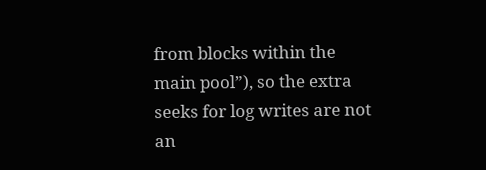from blocks within the main pool”), so the extra seeks for log writes are not an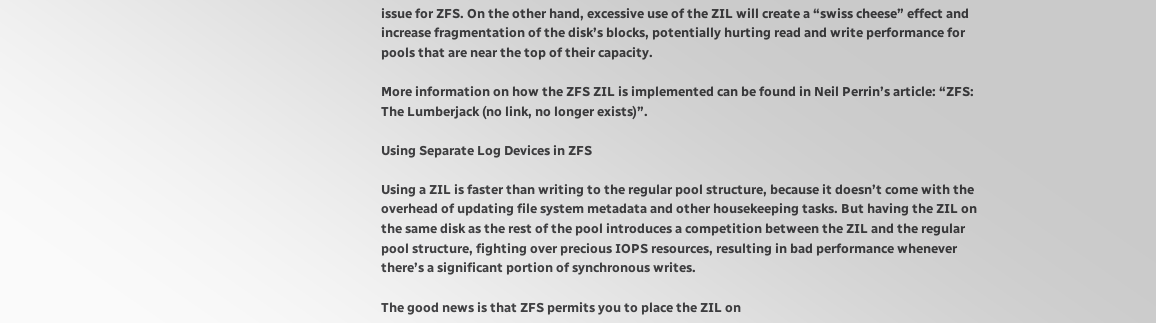issue for ZFS. On the other hand, excessive use of the ZIL will create a “swiss cheese” effect and increase fragmentation of the disk’s blocks, potentially hurting read and write performance for pools that are near the top of their capacity.

More information on how the ZFS ZIL is implemented can be found in Neil Perrin’s article: “ZFS: The Lumberjack (no link, no longer exists)”.

Using Separate Log Devices in ZFS

Using a ZIL is faster than writing to the regular pool structure, because it doesn’t come with the overhead of updating file system metadata and other housekeeping tasks. But having the ZIL on the same disk as the rest of the pool introduces a competition between the ZIL and the regular pool structure, fighting over precious IOPS resources, resulting in bad performance whenever there’s a significant portion of synchronous writes.

The good news is that ZFS permits you to place the ZIL on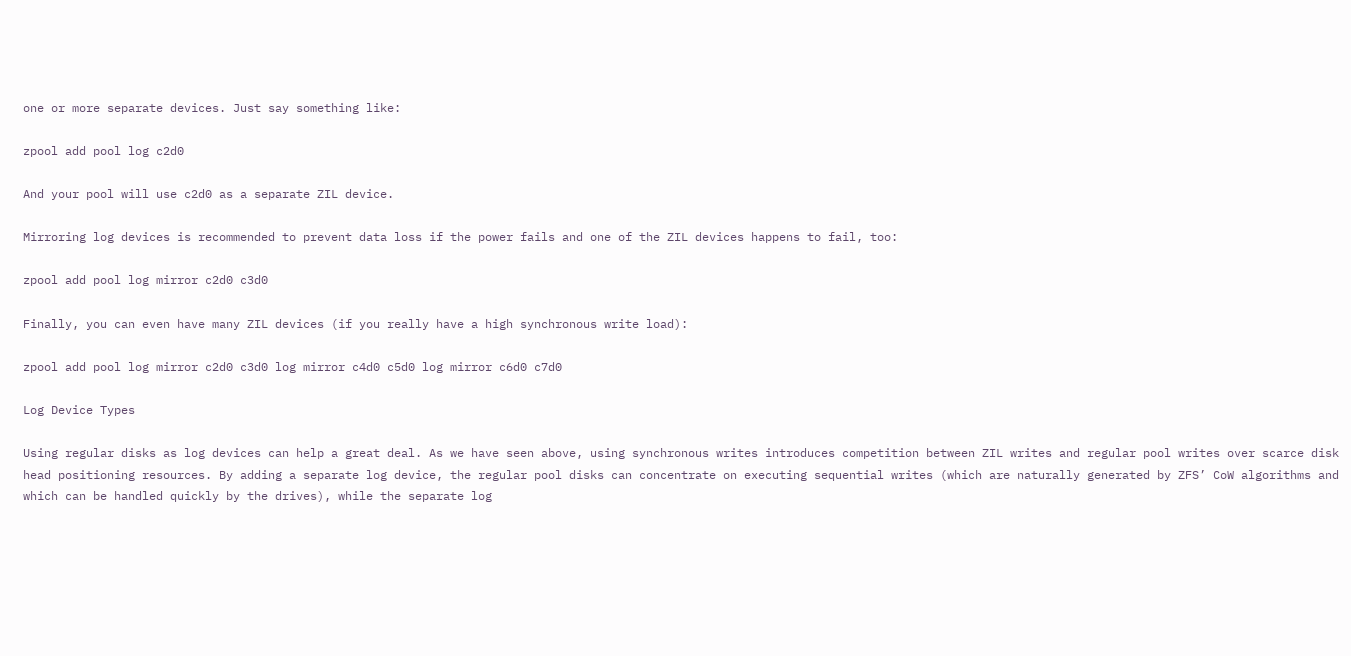one or more separate devices. Just say something like:

zpool add pool log c2d0

And your pool will use c2d0 as a separate ZIL device.

Mirroring log devices is recommended to prevent data loss if the power fails and one of the ZIL devices happens to fail, too:

zpool add pool log mirror c2d0 c3d0

Finally, you can even have many ZIL devices (if you really have a high synchronous write load):

zpool add pool log mirror c2d0 c3d0 log mirror c4d0 c5d0 log mirror c6d0 c7d0

Log Device Types

Using regular disks as log devices can help a great deal. As we have seen above, using synchronous writes introduces competition between ZIL writes and regular pool writes over scarce disk head positioning resources. By adding a separate log device, the regular pool disks can concentrate on executing sequential writes (which are naturally generated by ZFS’ CoW algorithms and which can be handled quickly by the drives), while the separate log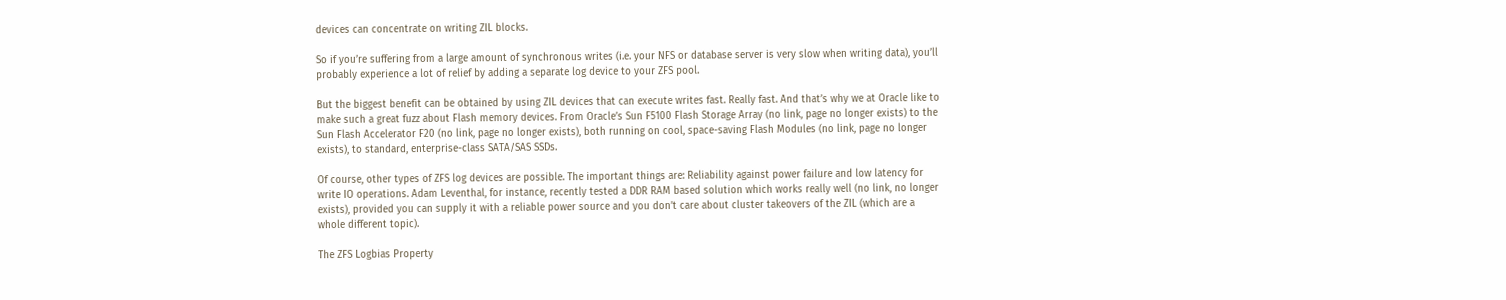devices can concentrate on writing ZIL blocks.

So if you’re suffering from a large amount of synchronous writes (i.e. your NFS or database server is very slow when writing data), you’ll probably experience a lot of relief by adding a separate log device to your ZFS pool.

But the biggest benefit can be obtained by using ZIL devices that can execute writes fast. Really fast. And that’s why we at Oracle like to make such a great fuzz about Flash memory devices. From Oracle’s Sun F5100 Flash Storage Array (no link, page no longer exists) to the Sun Flash Accelerator F20 (no link, page no longer exists), both running on cool, space-saving Flash Modules (no link, page no longer exists), to standard, enterprise-class SATA/SAS SSDs.

Of course, other types of ZFS log devices are possible. The important things are: Reliability against power failure and low latency for write IO operations. Adam Leventhal, for instance, recently tested a DDR RAM based solution which works really well (no link, no longer exists), provided you can supply it with a reliable power source and you don’t care about cluster takeovers of the ZIL (which are a whole different topic).

The ZFS Logbias Property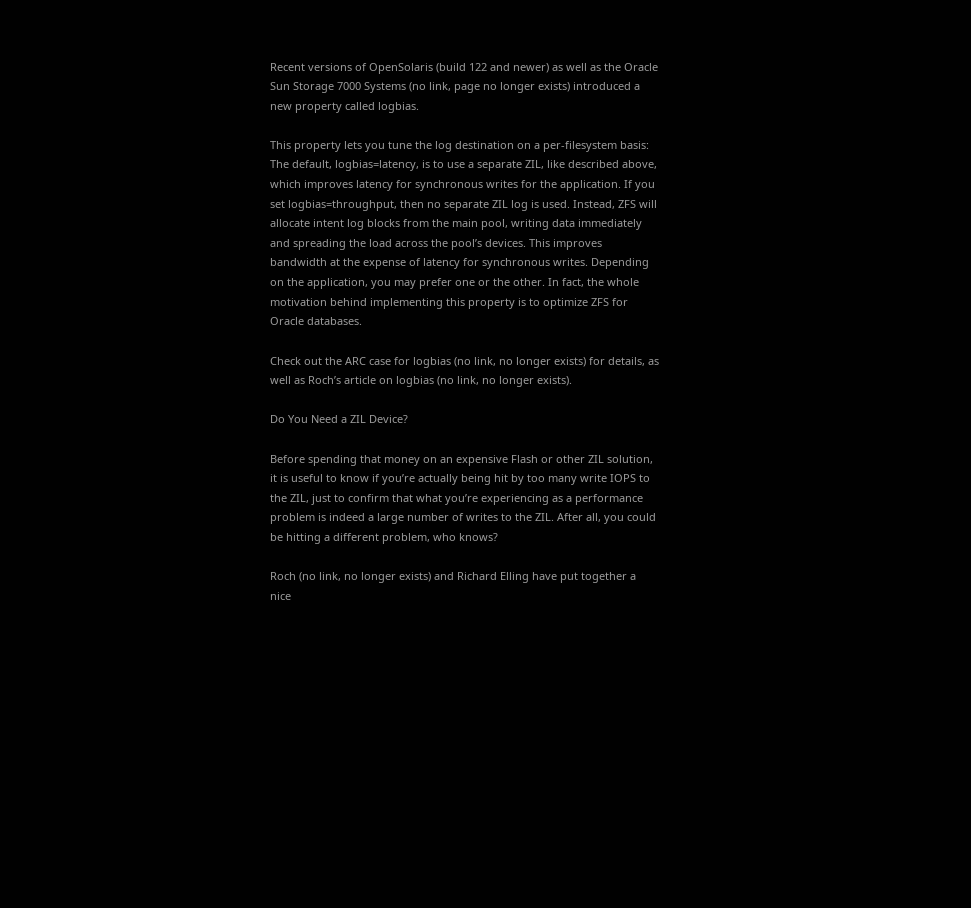Recent versions of OpenSolaris (build 122 and newer) as well as the Oracle Sun Storage 7000 Systems (no link, page no longer exists) introduced a new property called logbias.

This property lets you tune the log destination on a per-filesystem basis: The default, logbias=latency, is to use a separate ZIL, like described above, which improves latency for synchronous writes for the application. If you set logbias=throughput, then no separate ZIL log is used. Instead, ZFS will allocate intent log blocks from the main pool, writing data immediately and spreading the load across the pool’s devices. This improves bandwidth at the expense of latency for synchronous writes. Depending on the application, you may prefer one or the other. In fact, the whole motivation behind implementing this property is to optimize ZFS for Oracle databases.

Check out the ARC case for logbias (no link, no longer exists) for details, as well as Roch’s article on logbias (no link, no longer exists).

Do You Need a ZIL Device?

Before spending that money on an expensive Flash or other ZIL solution, it is useful to know if you’re actually being hit by too many write IOPS to the ZIL, just to confirm that what you’re experiencing as a performance problem is indeed a large number of writes to the ZIL. After all, you could be hitting a different problem, who knows?

Roch (no link, no longer exists) and Richard Elling have put together a nice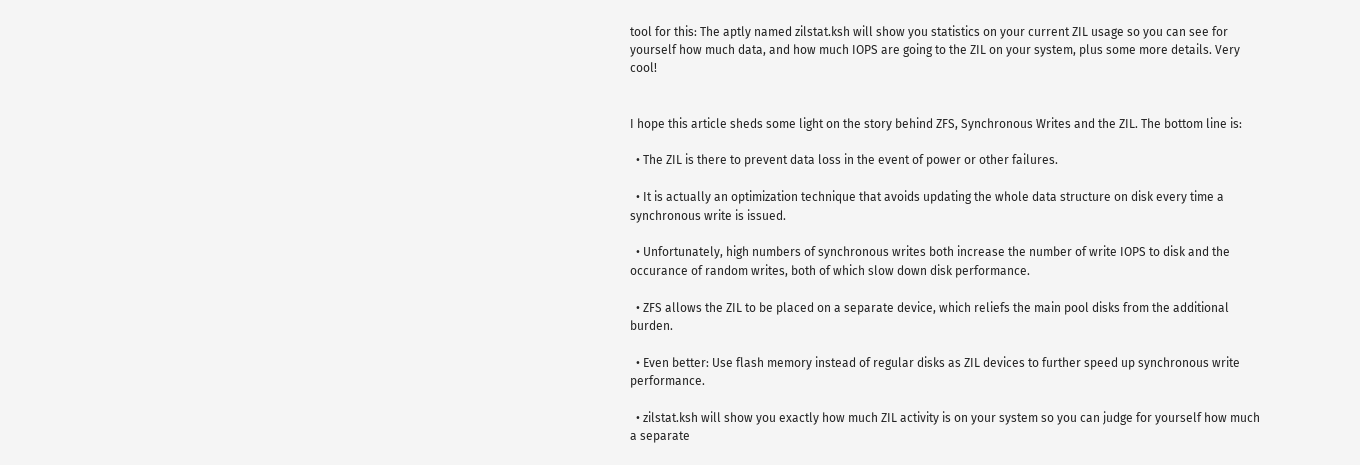tool for this: The aptly named zilstat.ksh will show you statistics on your current ZIL usage so you can see for yourself how much data, and how much IOPS are going to the ZIL on your system, plus some more details. Very cool!


I hope this article sheds some light on the story behind ZFS, Synchronous Writes and the ZIL. The bottom line is:

  • The ZIL is there to prevent data loss in the event of power or other failures.

  • It is actually an optimization technique that avoids updating the whole data structure on disk every time a synchronous write is issued.

  • Unfortunately, high numbers of synchronous writes both increase the number of write IOPS to disk and the occurance of random writes, both of which slow down disk performance.

  • ZFS allows the ZIL to be placed on a separate device, which reliefs the main pool disks from the additional burden.

  • Even better: Use flash memory instead of regular disks as ZIL devices to further speed up synchronous write performance.

  • zilstat.ksh will show you exactly how much ZIL activity is on your system so you can judge for yourself how much a separate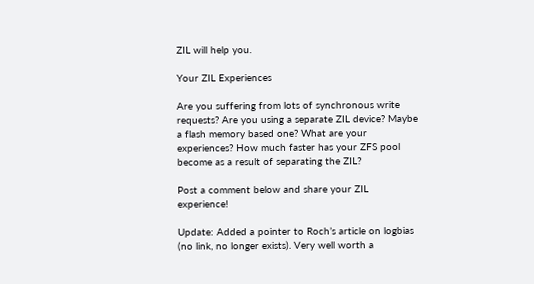ZIL will help you.

Your ZIL Experiences

Are you suffering from lots of synchronous write requests? Are you using a separate ZIL device? Maybe a flash memory based one? What are your experiences? How much faster has your ZFS pool become as a result of separating the ZIL?

Post a comment below and share your ZIL experience!

Update: Added a pointer to Roch’s article on logbias (no link, no longer exists). Very well worth a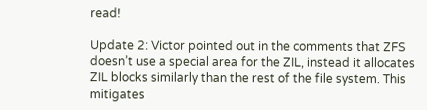read!

Update 2: Victor pointed out in the comments that ZFS doesn’t use a special area for the ZIL, instead it allocates ZIL blocks similarly than the rest of the file system. This mitigates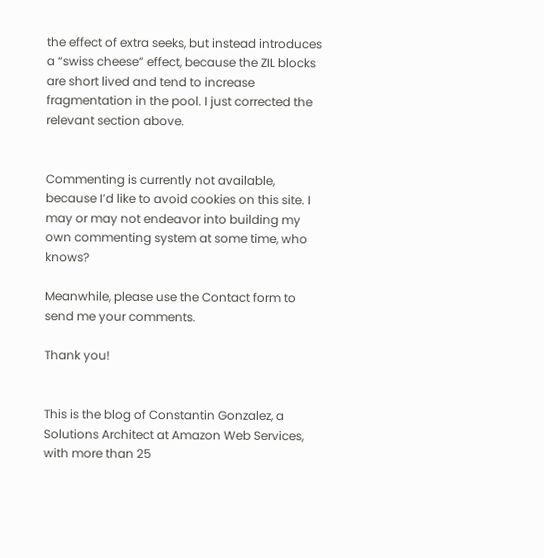the effect of extra seeks, but instead introduces a “swiss cheese” effect, because the ZIL blocks are short lived and tend to increase fragmentation in the pool. I just corrected the relevant section above.


Commenting is currently not available, because I’d like to avoid cookies on this site. I may or may not endeavor into building my own commenting system at some time, who knows?

Meanwhile, please use the Contact form to send me your comments.

Thank you!


This is the blog of Constantin Gonzalez, a Solutions Architect at Amazon Web Services, with more than 25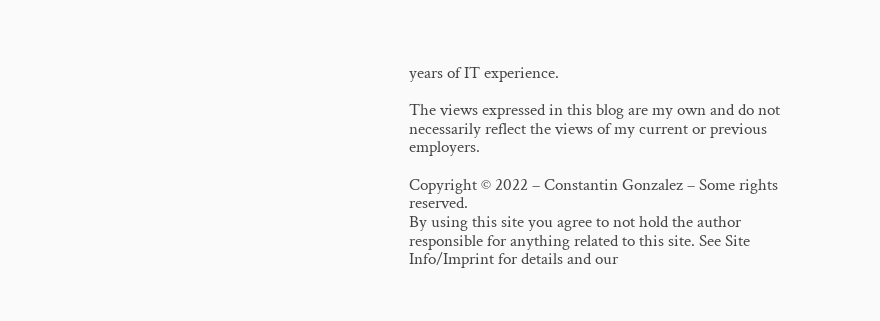years of IT experience.

The views expressed in this blog are my own and do not necessarily reflect the views of my current or previous employers.

Copyright © 2022 – Constantin Gonzalez – Some rights reserved.
By using this site you agree to not hold the author responsible for anything related to this site. See Site Info/Imprint for details and our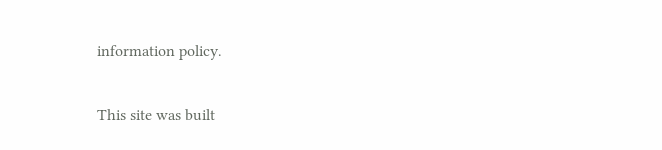information policy.

This site was built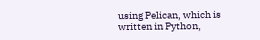using Pelican, which is written in Python,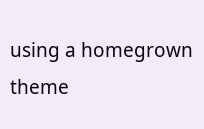using a homegrown theme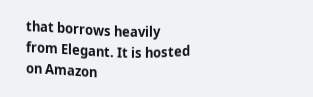that borrows heavily from Elegant. It is hosted on Amazon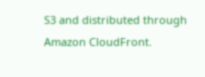S3 and distributed through Amazon CloudFront.